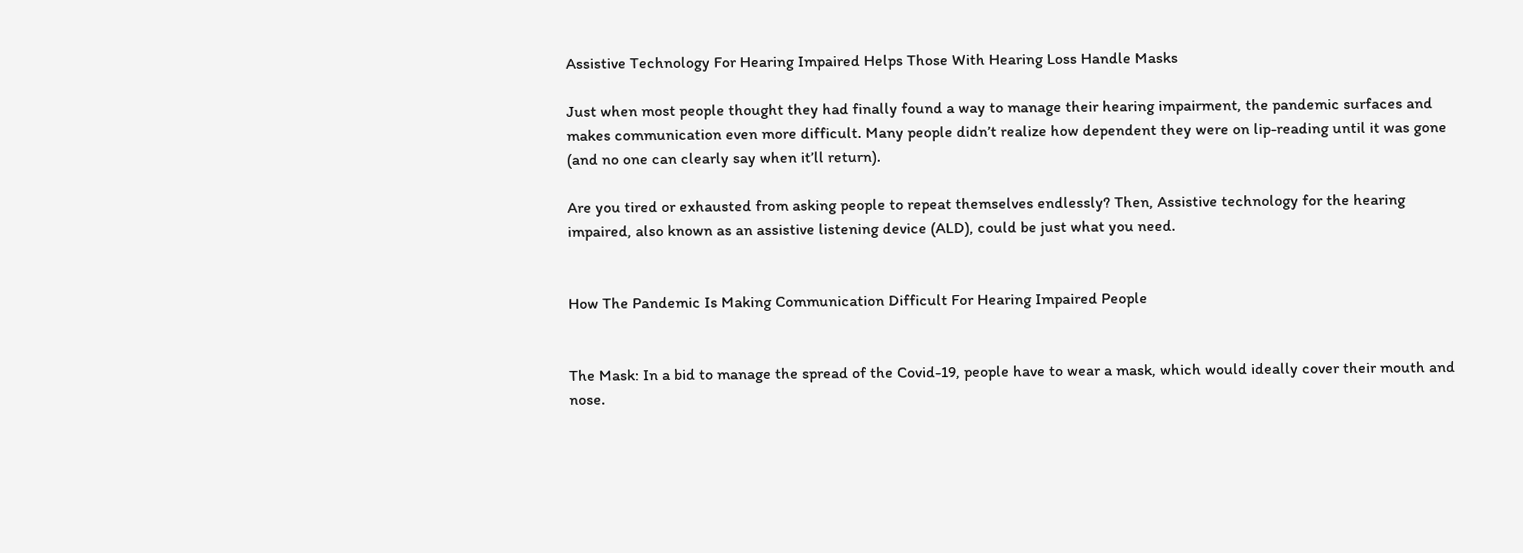Assistive Technology For Hearing Impaired Helps Those With Hearing Loss Handle Masks

Just when most people thought they had finally found a way to manage their hearing impairment, the pandemic surfaces and makes communication even more difficult. Many people didn’t realize how dependent they were on lip-reading until it was gone (and no one can clearly say when it’ll return).

Are you tired or exhausted from asking people to repeat themselves endlessly? Then, Assistive technology for the hearing impaired, also known as an assistive listening device (ALD), could be just what you need.


How The Pandemic Is Making Communication Difficult For Hearing Impaired People


The Mask: In a bid to manage the spread of the Covid-19, people have to wear a mask, which would ideally cover their mouth and nose.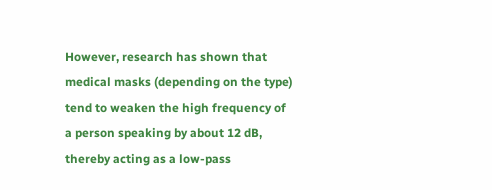However, research has shown that medical masks (depending on the type) tend to weaken the high frequency of a person speaking by about 12 dB, thereby acting as a low-pass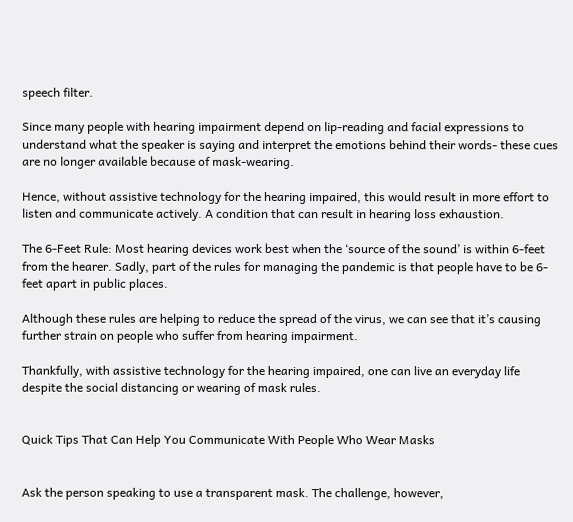speech filter.

Since many people with hearing impairment depend on lip-reading and facial expressions to understand what the speaker is saying and interpret the emotions behind their words- these cues are no longer available because of mask-wearing.

Hence, without assistive technology for the hearing impaired, this would result in more effort to listen and communicate actively. A condition that can result in hearing loss exhaustion.

The 6-Feet Rule: Most hearing devices work best when the ‘source of the sound’ is within 6-feet from the hearer. Sadly, part of the rules for managing the pandemic is that people have to be 6-feet apart in public places.

Although these rules are helping to reduce the spread of the virus, we can see that it’s causing further strain on people who suffer from hearing impairment.

Thankfully, with assistive technology for the hearing impaired, one can live an everyday life despite the social distancing or wearing of mask rules.


Quick Tips That Can Help You Communicate With People Who Wear Masks


Ask the person speaking to use a transparent mask. The challenge, however,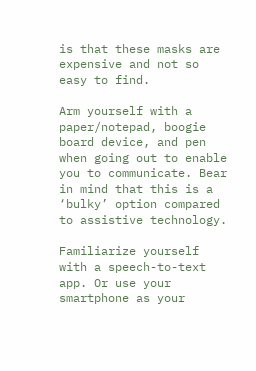is that these masks are expensive and not so easy to find.

Arm yourself with a paper/notepad, boogie board device, and pen when going out to enable you to communicate. Bear in mind that this is a ‘bulky’ option compared to assistive technology.

Familiarize yourself with a speech-to-text app. Or use your smartphone as your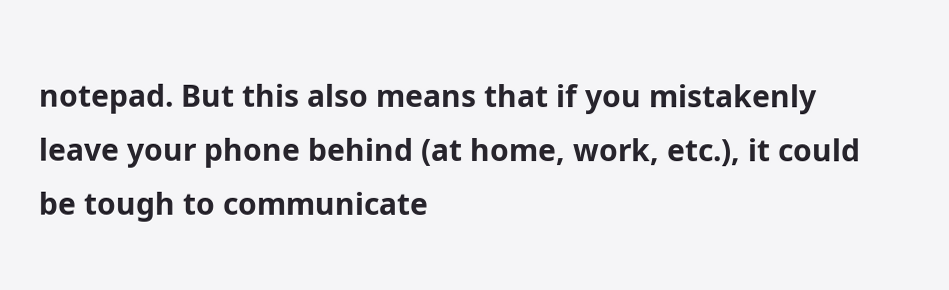notepad. But this also means that if you mistakenly leave your phone behind (at home, work, etc.), it could be tough to communicate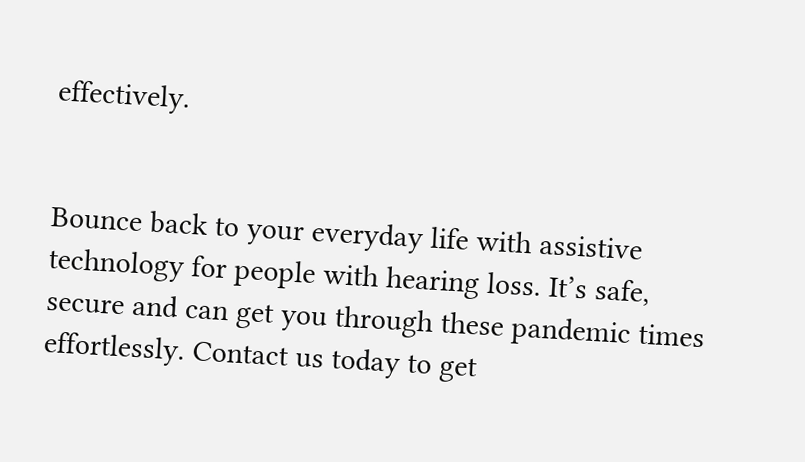effectively.


Bounce back to your everyday life with assistive technology for people with hearing loss. It’s safe, secure and can get you through these pandemic times effortlessly. Contact us today to get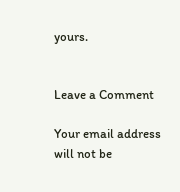yours.


Leave a Comment

Your email address will not be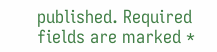published. Required fields are marked *